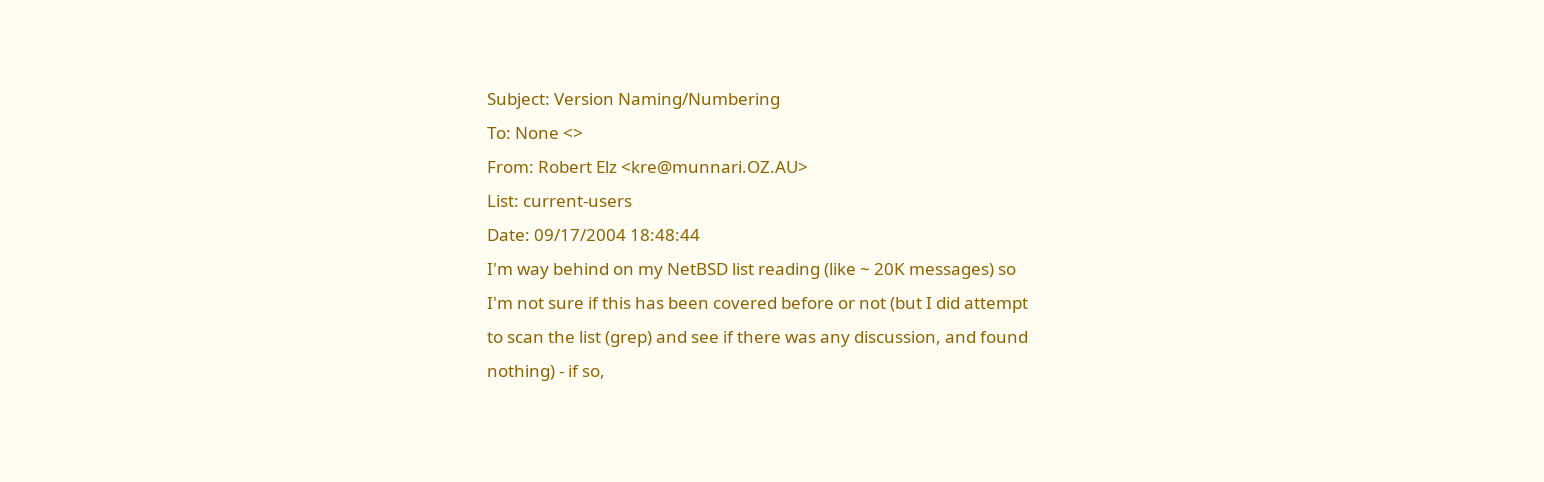Subject: Version Naming/Numbering
To: None <>
From: Robert Elz <kre@munnari.OZ.AU>
List: current-users
Date: 09/17/2004 18:48:44
I'm way behind on my NetBSD list reading (like ~ 20K messages) so
I'm not sure if this has been covered before or not (but I did attempt
to scan the list (grep) and see if there was any discussion, and found
nothing) - if so,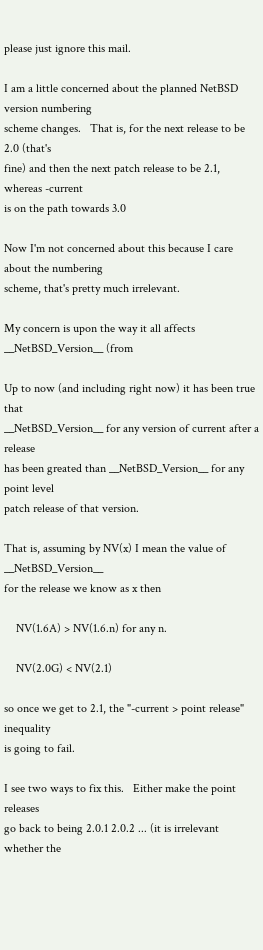please just ignore this mail.

I am a little concerned about the planned NetBSD version numbering
scheme changes.   That is, for the next release to be 2.0 (that's
fine) and then the next patch release to be 2.1, whereas -current
is on the path towards 3.0

Now I'm not concerned about this because I care about the numbering
scheme, that's pretty much irrelevant.

My concern is upon the way it all affects __NetBSD_Version__ (from

Up to now (and including right now) it has been true that
__NetBSD_Version__ for any version of current after a release
has been greated than __NetBSD_Version__ for any point level
patch release of that version.

That is, assuming by NV(x) I mean the value of __NetBSD_Version__
for the release we know as x then

    NV(1.6A) > NV(1.6.n) for any n.

    NV(2.0G) < NV(2.1)

so once we get to 2.1, the "-current > point release" inequality
is going to fail.

I see two ways to fix this.   Either make the point releases
go back to being 2.0.1 2.0.2 ... (it is irrelevant whether the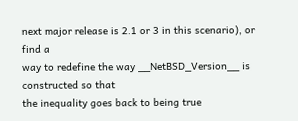next major release is 2.1 or 3 in this scenario), or find a
way to redefine the way __NetBSD_Version__ is constructed so that
the inequality goes back to being true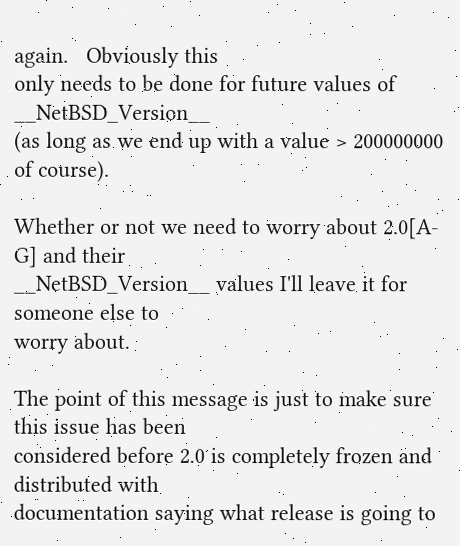again.   Obviously this
only needs to be done for future values of __NetBSD_Version__
(as long as we end up with a value > 200000000 of course).

Whether or not we need to worry about 2.0[A-G] and their
__NetBSD_Version__ values I'll leave it for someone else to
worry about.

The point of this message is just to make sure this issue has been
considered before 2.0 is completely frozen and distributed with
documentation saying what release is going to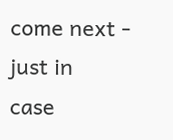come next - just in
case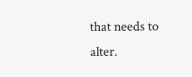that needs to alter.